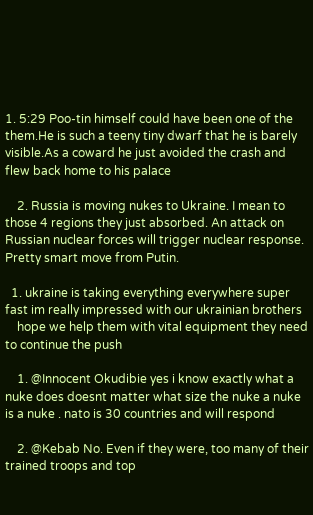1. 5:29 Poo-tin himself could have been one of the them.He is such a teeny tiny dwarf that he is barely visible.As a coward he just avoided the crash and flew back home to his palace

    2. Russia is moving nukes to Ukraine. I mean to those 4 regions they just absorbed. An attack on Russian nuclear forces will trigger nuclear response. Pretty smart move from Putin.

  1. ukraine is taking everything everywhere super fast im really impressed with our ukrainian brothers
    hope we help them with vital equipment they need to continue the push

    1. @Innocent Okudibie yes i know exactly what a nuke does doesnt matter what size the nuke a nuke is a nuke . nato is 30 countries and will respond

    2. @Kebab No. Even if they were, too many of their trained troops and top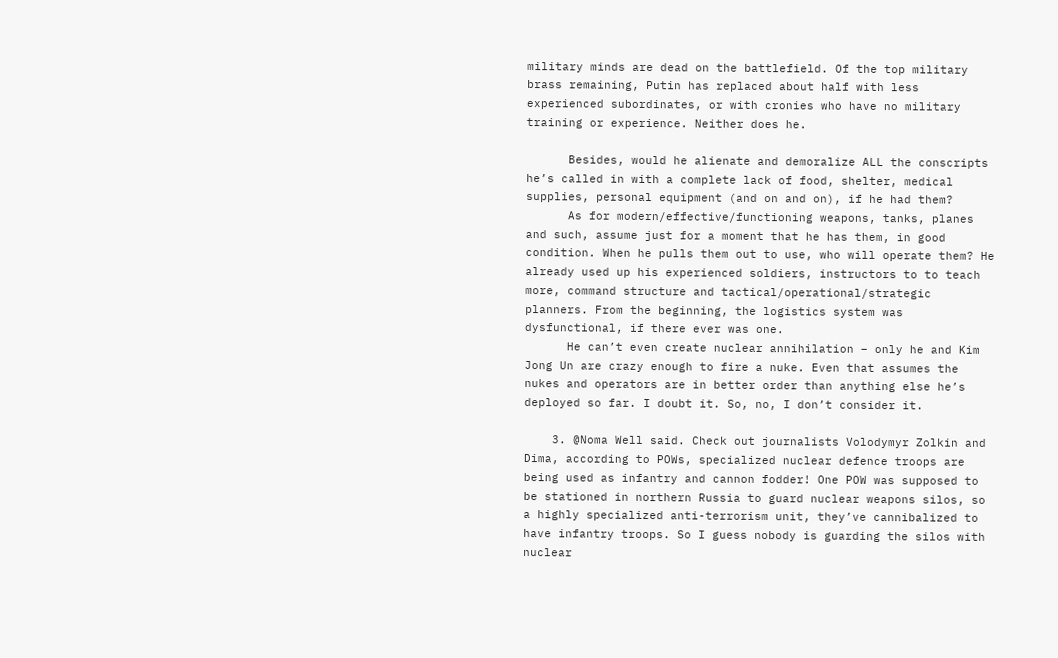military minds are dead on the battlefield. Of the top military brass remaining, Putin has replaced about half with less experienced subordinates, or with cronies who have no military training or experience. Neither does he.

      Besides, would he alienate and demoralize ALL the conscripts he’s called in with a complete lack of food, shelter, medical supplies, personal equipment (and on and on), if he had them?
      As for modern/effective/functioning weapons, tanks, planes and such, assume just for a moment that he has them, in good condition. When he pulls them out to use, who will operate them? He already used up his experienced soldiers, instructors to to teach more, command structure and tactical/operational/strategic planners. From the beginning, the logistics system was dysfunctional, if there ever was one.
      He can’t even create nuclear annihilation – only he and Kim Jong Un are crazy enough to fire a nuke. Even that assumes the nukes and operators are in better order than anything else he’s deployed so far. I doubt it. So, no, I don’t consider it.

    3. @Noma Well said. Check out journalists Volodymyr Zolkin and Dima, according to POWs, specialized nuclear defence troops are being used as infantry and cannon fodder! One POW was supposed to be stationed in northern Russia to guard nuclear weapons silos, so a highly specialized anti-terrorism unit, they’ve cannibalized to have infantry troops. So I guess nobody is guarding the silos with nuclear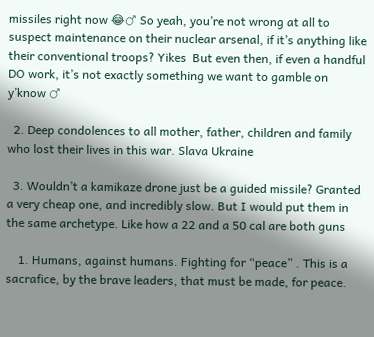missiles right now 😂♂ So yeah, you’re not wrong at all to suspect maintenance on their nuclear arsenal, if it’s anything like their conventional troops? Yikes  But even then, if even a handful DO work, it’s not exactly something we want to gamble on y’know ♂

  2. Deep condolences to all mother, father, children and family who lost their lives in this war. Slava Ukraine

  3. Wouldn’t a kamikaze drone just be a guided missile? Granted a very cheap one, and incredibly slow. But I would put them in the same archetype. Like how a 22 and a 50 cal are both guns

    1. Humans, against humans. Fighting for “peace” . This is a sacrafice, by the brave leaders, that must be made, for peace.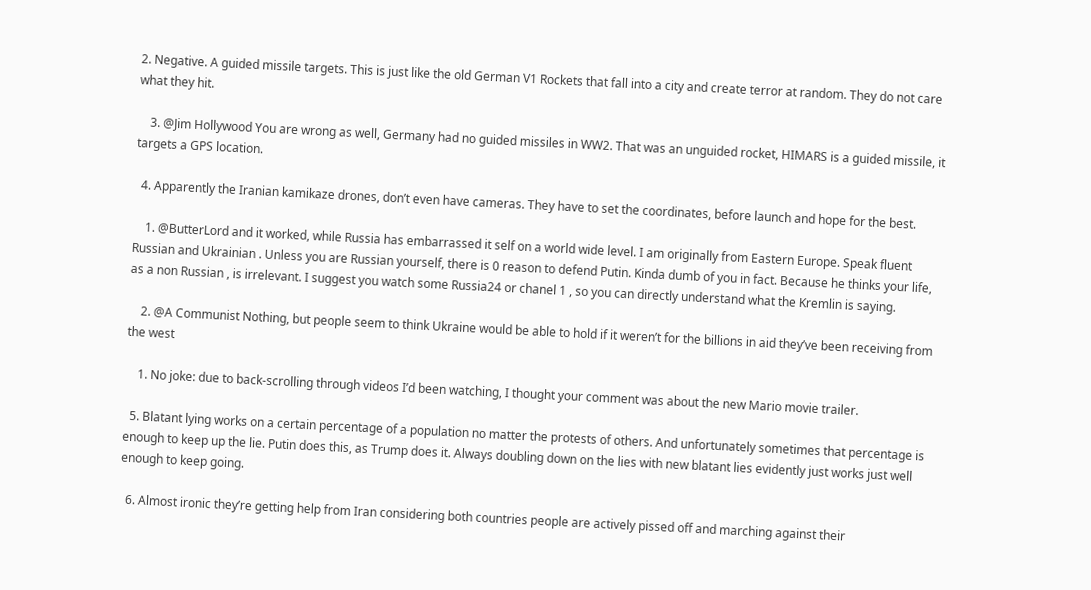2. Negative. A guided missile targets. This is just like the old German V1 Rockets that fall into a city and create terror at random. They do not care what they hit.

    3. @Jim Hollywood You are wrong as well, Germany had no guided missiles in WW2. That was an unguided rocket, HIMARS is a guided missile, it targets a GPS location.

  4. Apparently the Iranian kamikaze drones, don’t even have cameras. They have to set the coordinates, before launch and hope for the best.

    1. @ButterLord and it worked, while Russia has embarrassed it self on a world wide level. I am originally from Eastern Europe. Speak fluent Russian and Ukrainian . Unless you are Russian yourself, there is 0 reason to defend Putin. Kinda dumb of you in fact. Because he thinks your life, as a non Russian , is irrelevant. I suggest you watch some Russia24 or chanel 1 , so you can directly understand what the Kremlin is saying.

    2. @A Communist Nothing, but people seem to think Ukraine would be able to hold if it weren’t for the billions in aid they’ve been receiving from the west

    1. No joke: due to back-scrolling through videos I’d been watching, I thought your comment was about the new Mario movie trailer.

  5. Blatant lying works on a certain percentage of a population no matter the protests of others. And unfortunately sometimes that percentage is enough to keep up the lie. Putin does this, as Trump does it. Always doubling down on the lies with new blatant lies evidently just works just well enough to keep going.

  6. Almost ironic they’re getting help from Iran considering both countries people are actively pissed off and marching against their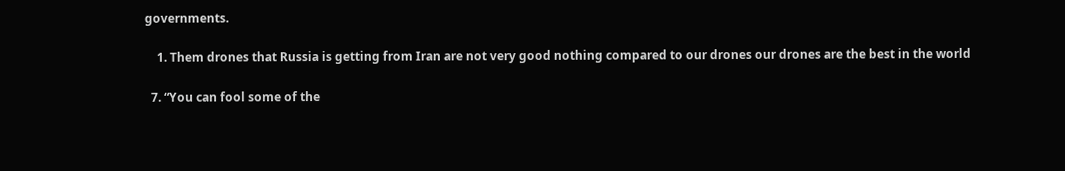governments.

    1. Them drones that Russia is getting from Iran are not very good nothing compared to our drones our drones are the best in the world

  7. “You can fool some of the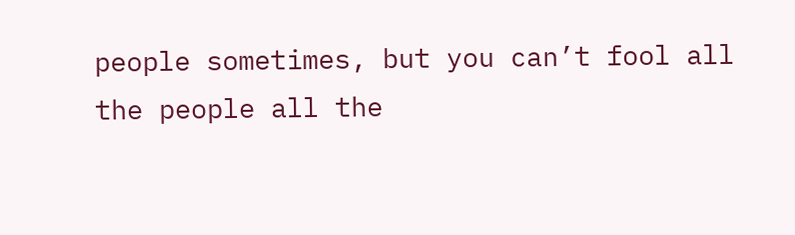people sometimes, but you can’t fool all the people all the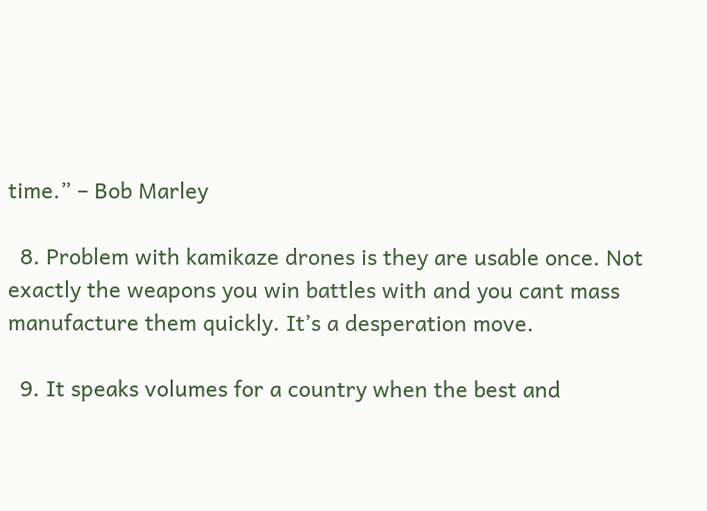time.” – Bob Marley

  8. Problem with kamikaze drones is they are usable once. Not exactly the weapons you win battles with and you cant mass manufacture them quickly. It’s a desperation move.

  9. It speaks volumes for a country when the best and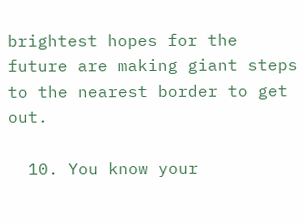brightest hopes for the future are making giant steps to the nearest border to get out.

  10. You know your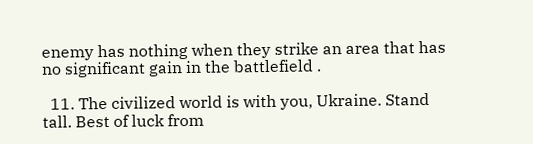enemy has nothing when they strike an area that has no significant gain in the battlefield .

  11. The civilized world is with you, Ukraine. Stand tall. Best of luck from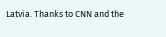Latvia. Thanks to CNN and the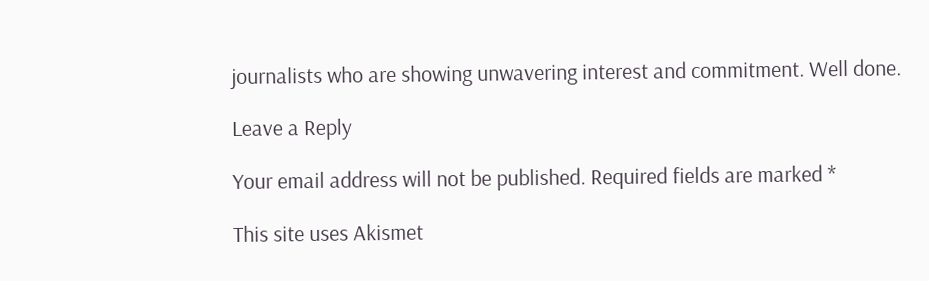journalists who are showing unwavering interest and commitment. Well done.

Leave a Reply

Your email address will not be published. Required fields are marked *

This site uses Akismet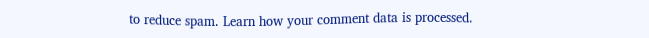to reduce spam. Learn how your comment data is processed.